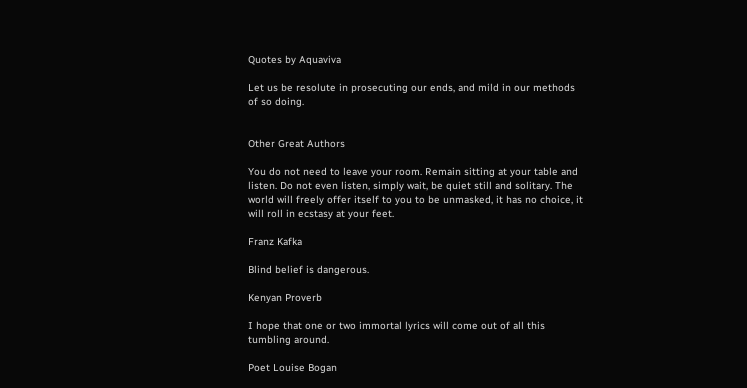Quotes by Aquaviva

Let us be resolute in prosecuting our ends, and mild in our methods of so doing.


Other Great Authors

You do not need to leave your room. Remain sitting at your table and listen. Do not even listen, simply wait, be quiet still and solitary. The world will freely offer itself to you to be unmasked, it has no choice, it will roll in ecstasy at your feet.

Franz Kafka

Blind belief is dangerous.

Kenyan Proverb

I hope that one or two immortal lyrics will come out of all this tumbling around.

Poet Louise Bogan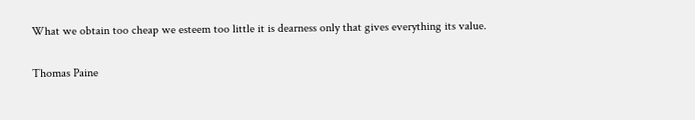What we obtain too cheap we esteem too little it is dearness only that gives everything its value.

Thomas Paine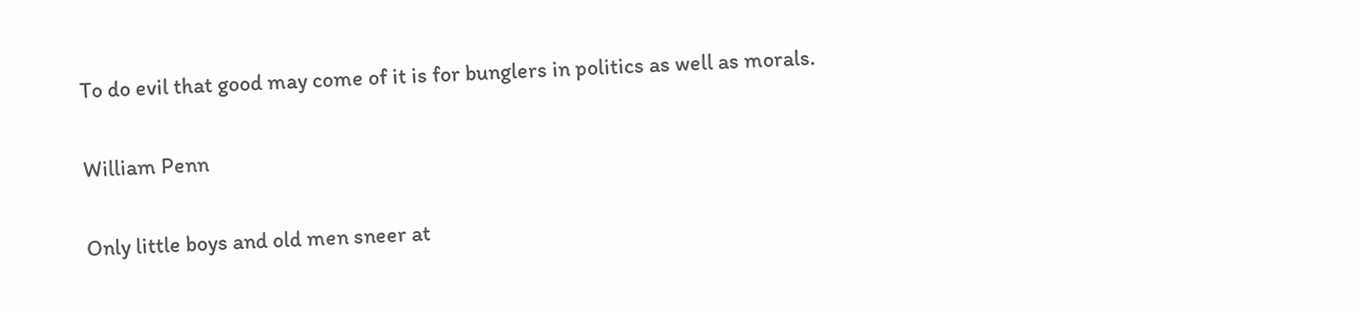To do evil that good may come of it is for bunglers in politics as well as morals.

William Penn

Only little boys and old men sneer at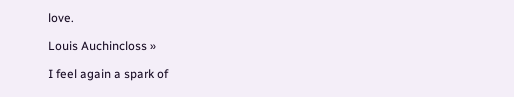love.

Louis Auchincloss »

I feel again a spark of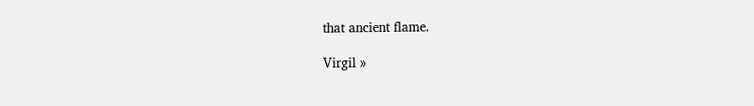that ancient flame.

Virgil »